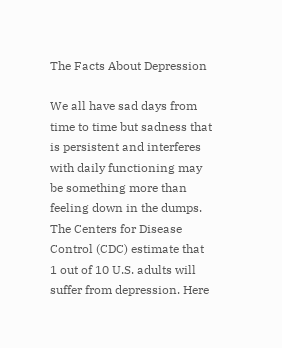The Facts About Depression

We all have sad days from time to time but sadness that is persistent and interferes with daily functioning may be something more than feeling down in the dumps. The Centers for Disease Control (CDC) estimate that 1 out of 10 U.S. adults will suffer from depression. Here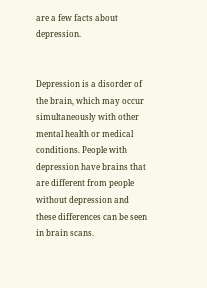are a few facts about depression.


Depression is a disorder of the brain, which may occur simultaneously with other mental health or medical conditions. People with depression have brains that are different from people without depression and these differences can be seen in brain scans.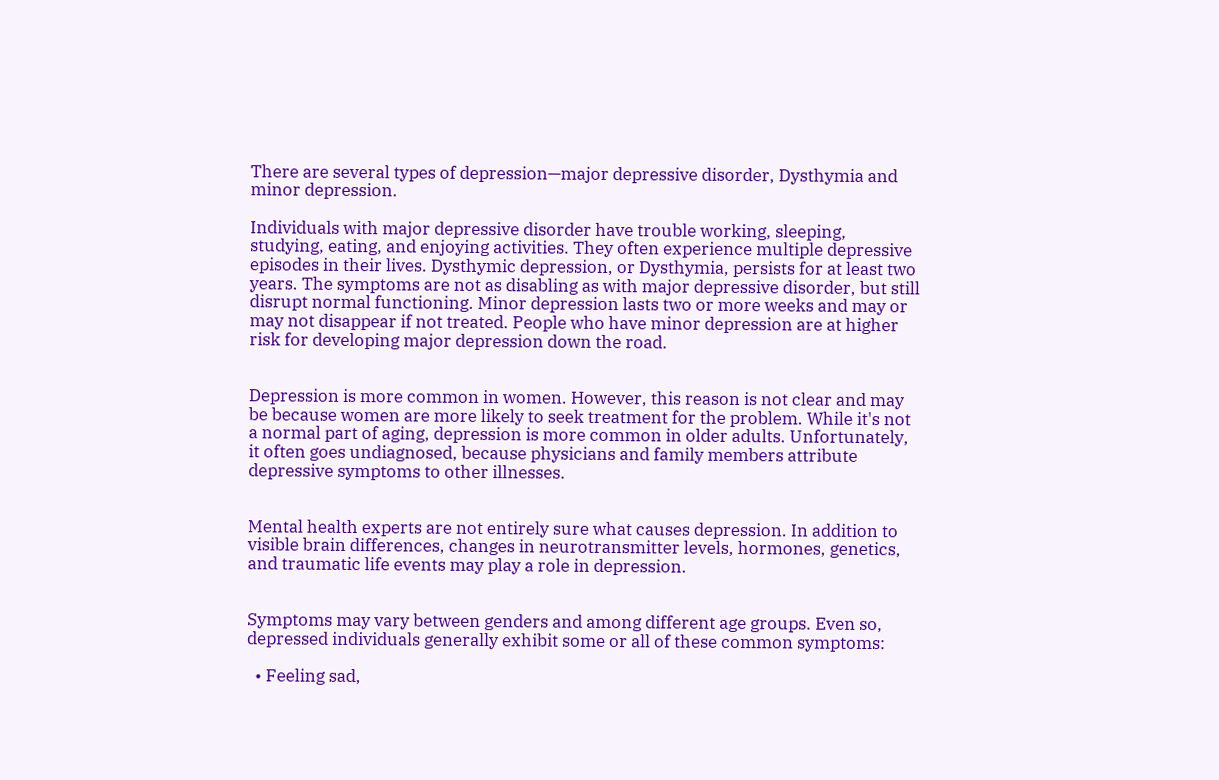There are several types of depression—major depressive disorder, Dysthymia and minor depression.

Individuals with major depressive disorder have trouble working, sleeping, studying, eating, and enjoying activities. They often experience multiple depressive episodes in their lives. Dysthymic depression, or Dysthymia, persists for at least two years. The symptoms are not as disabling as with major depressive disorder, but still disrupt normal functioning. Minor depression lasts two or more weeks and may or may not disappear if not treated. People who have minor depression are at higher risk for developing major depression down the road.


Depression is more common in women. However, this reason is not clear and may be because women are more likely to seek treatment for the problem. While it's not a normal part of aging, depression is more common in older adults. Unfortunately, it often goes undiagnosed, because physicians and family members attribute depressive symptoms to other illnesses.


Mental health experts are not entirely sure what causes depression. In addition to visible brain differences, changes in neurotransmitter levels, hormones, genetics, and traumatic life events may play a role in depression.


Symptoms may vary between genders and among different age groups. Even so, depressed individuals generally exhibit some or all of these common symptoms:

  • Feeling sad,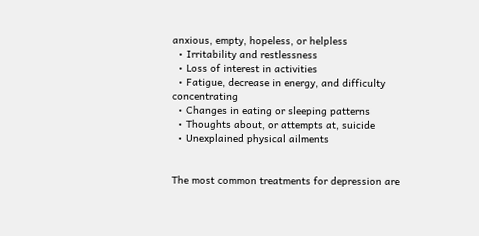anxious, empty, hopeless, or helpless
  • Irritability and restlessness
  • Loss of interest in activities
  • Fatigue, decrease in energy, and difficulty concentrating
  • Changes in eating or sleeping patterns
  • Thoughts about, or attempts at, suicide
  • Unexplained physical ailments


The most common treatments for depression are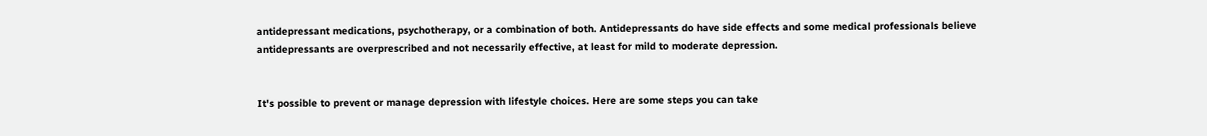antidepressant medications, psychotherapy, or a combination of both. Antidepressants do have side effects and some medical professionals believe antidepressants are overprescribed and not necessarily effective, at least for mild to moderate depression.


It's possible to prevent or manage depression with lifestyle choices. Here are some steps you can take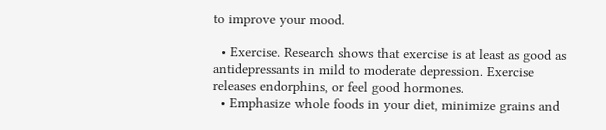to improve your mood.

  • Exercise. Research shows that exercise is at least as good as antidepressants in mild to moderate depression. Exercise releases endorphins, or feel good hormones.
  • Emphasize whole foods in your diet, minimize grains and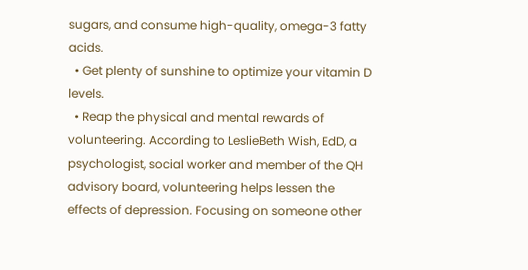sugars, and consume high-quality, omega-3 fatty acids.
  • Get plenty of sunshine to optimize your vitamin D levels.
  • Reap the physical and mental rewards of volunteering. According to LeslieBeth Wish, EdD, a psychologist, social worker and member of the QH advisory board, volunteering helps lessen the effects of depression. Focusing on someone other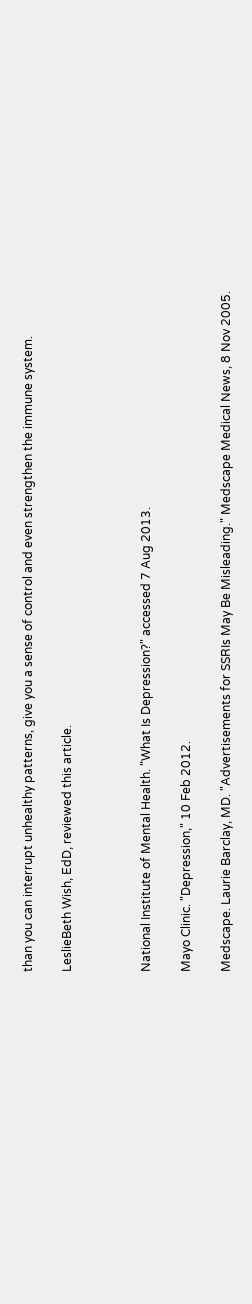than you can interrupt unhealthy patterns, give you a sense of control and even strengthen the immune system.

LeslieBeth Wish, EdD, reviewed this article.



National Institute of Mental Health. "What Is Depression?" accessed 7 Aug 2013.

Mayo Clinic. "Depression," 10 Feb 2012.

Medscape. Laurie Barclay, MD. "Advertisements for SSRIs May Be Misleading." Medscape Medical News, 8 Nov 2005.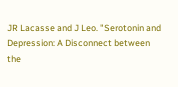JR Lacasse and J Leo. "Serotonin and Depression: A Disconnect between the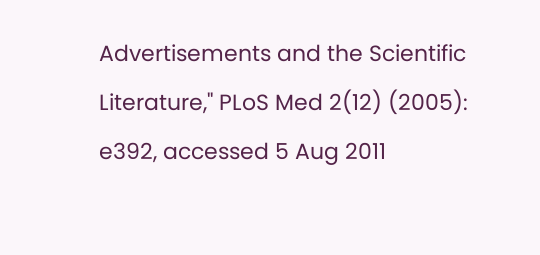Advertisements and the Scientific Literature," PLoS Med 2(12) (2005): e392, accessed 5 Aug 2011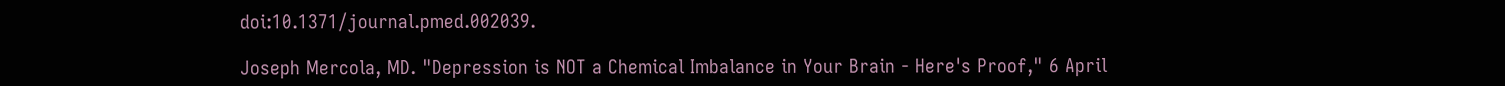doi:10.1371/journal.pmed.002039.

Joseph Mercola, MD. "Depression is NOT a Chemical Imbalance in Your Brain - Here's Proof," 6 April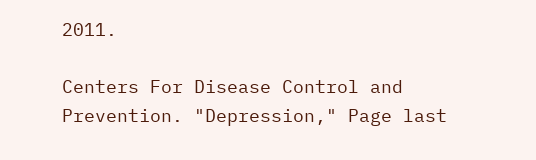2011.

Centers For Disease Control and Prevention. "Depression," Page last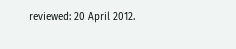reviewed: 20 April 2012.